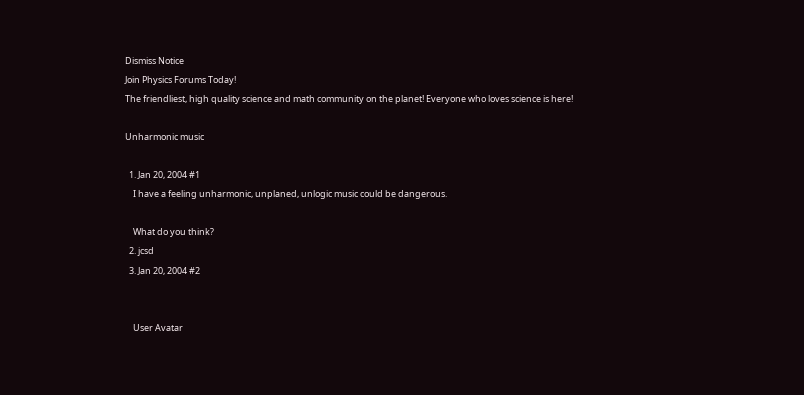Dismiss Notice
Join Physics Forums Today!
The friendliest, high quality science and math community on the planet! Everyone who loves science is here!

Unharmonic music

  1. Jan 20, 2004 #1
    I have a feeling unharmonic, unplaned, unlogic music could be dangerous.

    What do you think?
  2. jcsd
  3. Jan 20, 2004 #2


    User Avatar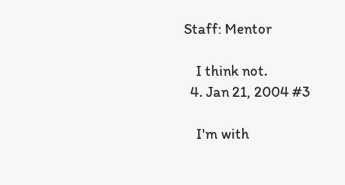Staff: Mentor

    I think not.
  4. Jan 21, 2004 #3

    I'm with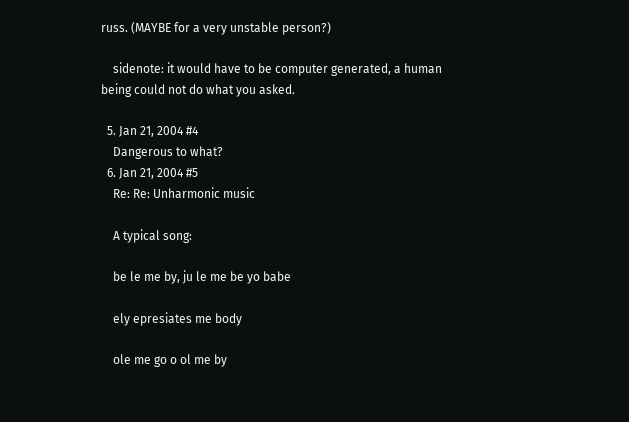russ. (MAYBE for a very unstable person?)

    sidenote: it would have to be computer generated, a human being could not do what you asked.

  5. Jan 21, 2004 #4
    Dangerous to what?
  6. Jan 21, 2004 #5
    Re: Re: Unharmonic music

    A typical song:

    be le me by, ju le me be yo babe

    ely epresiates me body

    ole me go o ol me by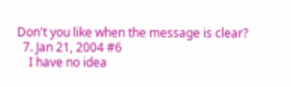Don't you like when the message is clear?
  7. Jan 21, 2004 #6
    I have no idea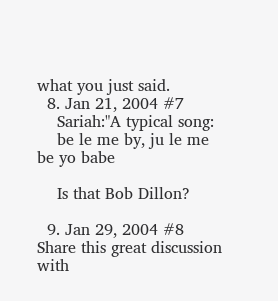what you just said.
  8. Jan 21, 2004 #7
    Sariah:"A typical song:
    be le me by, ju le me be yo babe

    Is that Bob Dillon?

  9. Jan 29, 2004 #8
Share this great discussion with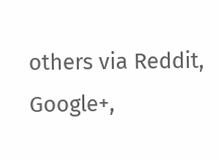others via Reddit, Google+,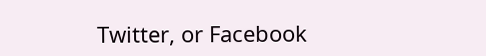Twitter, or Facebook